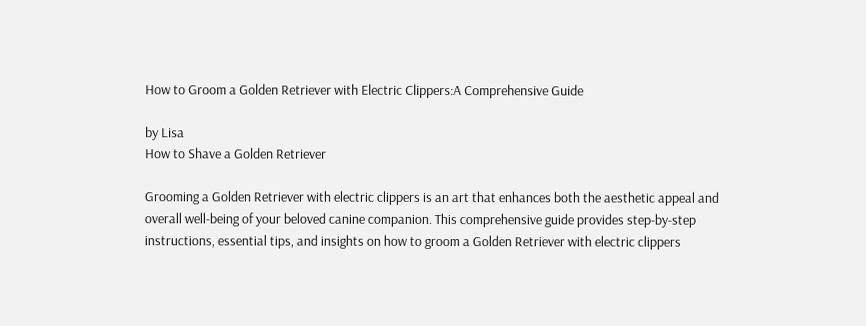How to Groom a Golden Retriever with Electric Clippers:A Comprehensive Guide

by Lisa
How to Shave a Golden Retriever

Grooming a Golden Retriever with electric clippers is an art that enhances both the aesthetic appeal and overall well-being of your beloved canine companion. This comprehensive guide provides step-by-step instructions, essential tips, and insights on how to groom a Golden Retriever with electric clippers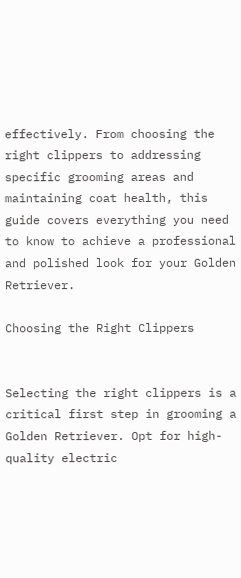effectively. From choosing the right clippers to addressing specific grooming areas and maintaining coat health, this guide covers everything you need to know to achieve a professional and polished look for your Golden Retriever.

Choosing the Right Clippers


Selecting the right clippers is a critical first step in grooming a Golden Retriever. Opt for high-quality electric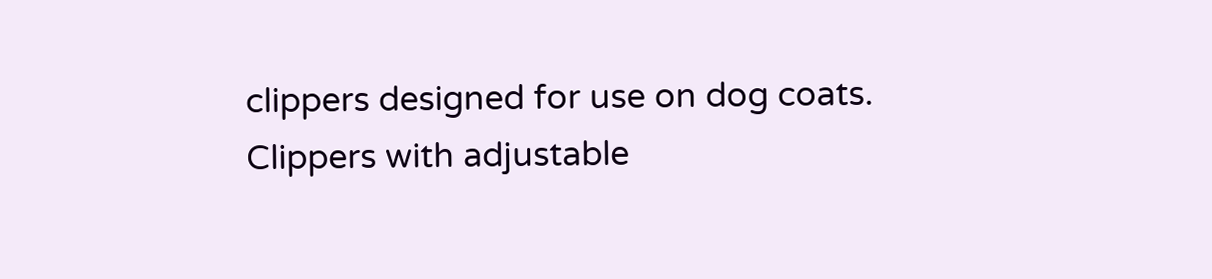clippers designed for use on dog coats. Clippers with adjustable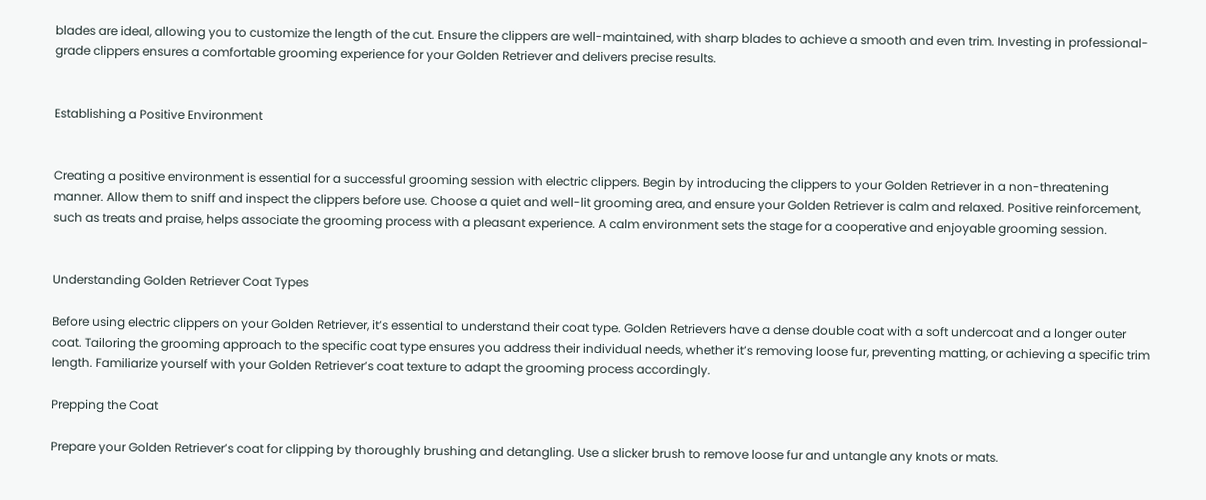blades are ideal, allowing you to customize the length of the cut. Ensure the clippers are well-maintained, with sharp blades to achieve a smooth and even trim. Investing in professional-grade clippers ensures a comfortable grooming experience for your Golden Retriever and delivers precise results.


Establishing a Positive Environment


Creating a positive environment is essential for a successful grooming session with electric clippers. Begin by introducing the clippers to your Golden Retriever in a non-threatening manner. Allow them to sniff and inspect the clippers before use. Choose a quiet and well-lit grooming area, and ensure your Golden Retriever is calm and relaxed. Positive reinforcement, such as treats and praise, helps associate the grooming process with a pleasant experience. A calm environment sets the stage for a cooperative and enjoyable grooming session.


Understanding Golden Retriever Coat Types

Before using electric clippers on your Golden Retriever, it’s essential to understand their coat type. Golden Retrievers have a dense double coat with a soft undercoat and a longer outer coat. Tailoring the grooming approach to the specific coat type ensures you address their individual needs, whether it’s removing loose fur, preventing matting, or achieving a specific trim length. Familiarize yourself with your Golden Retriever’s coat texture to adapt the grooming process accordingly.

Prepping the Coat

Prepare your Golden Retriever’s coat for clipping by thoroughly brushing and detangling. Use a slicker brush to remove loose fur and untangle any knots or mats.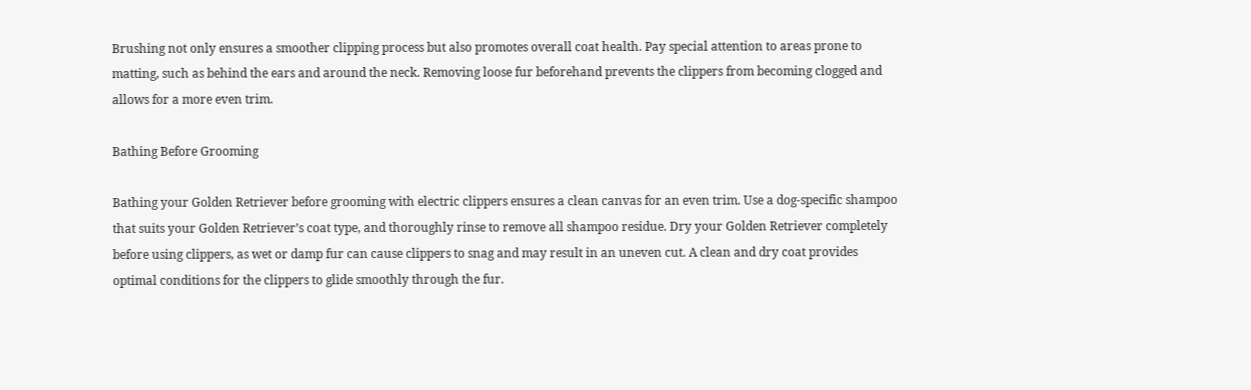Brushing not only ensures a smoother clipping process but also promotes overall coat health. Pay special attention to areas prone to matting, such as behind the ears and around the neck. Removing loose fur beforehand prevents the clippers from becoming clogged and allows for a more even trim.

Bathing Before Grooming

Bathing your Golden Retriever before grooming with electric clippers ensures a clean canvas for an even trim. Use a dog-specific shampoo that suits your Golden Retriever’s coat type, and thoroughly rinse to remove all shampoo residue. Dry your Golden Retriever completely before using clippers, as wet or damp fur can cause clippers to snag and may result in an uneven cut. A clean and dry coat provides optimal conditions for the clippers to glide smoothly through the fur.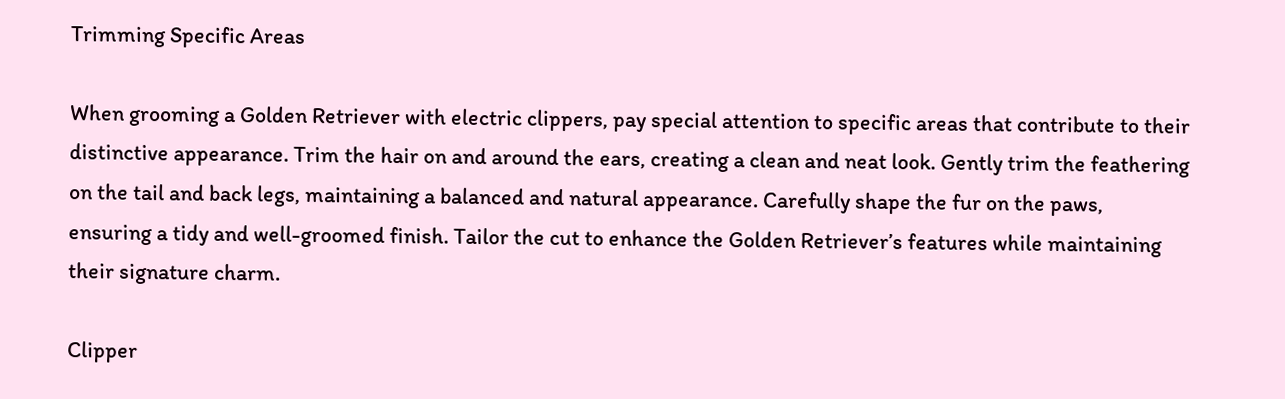Trimming Specific Areas

When grooming a Golden Retriever with electric clippers, pay special attention to specific areas that contribute to their distinctive appearance. Trim the hair on and around the ears, creating a clean and neat look. Gently trim the feathering on the tail and back legs, maintaining a balanced and natural appearance. Carefully shape the fur on the paws, ensuring a tidy and well-groomed finish. Tailor the cut to enhance the Golden Retriever’s features while maintaining their signature charm.

Clipper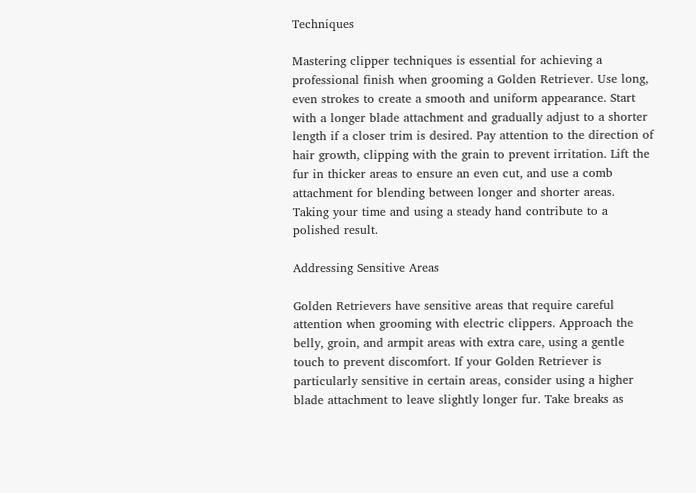Techniques

Mastering clipper techniques is essential for achieving a professional finish when grooming a Golden Retriever. Use long, even strokes to create a smooth and uniform appearance. Start with a longer blade attachment and gradually adjust to a shorter length if a closer trim is desired. Pay attention to the direction of hair growth, clipping with the grain to prevent irritation. Lift the fur in thicker areas to ensure an even cut, and use a comb attachment for blending between longer and shorter areas. Taking your time and using a steady hand contribute to a polished result.

Addressing Sensitive Areas

Golden Retrievers have sensitive areas that require careful attention when grooming with electric clippers. Approach the belly, groin, and armpit areas with extra care, using a gentle touch to prevent discomfort. If your Golden Retriever is particularly sensitive in certain areas, consider using a higher blade attachment to leave slightly longer fur. Take breaks as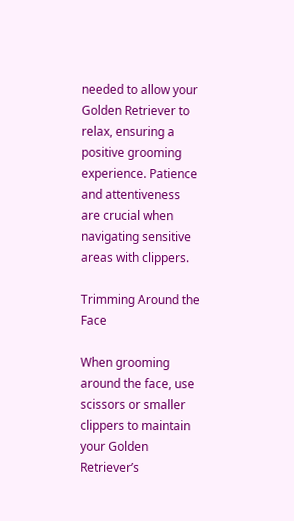needed to allow your Golden Retriever to relax, ensuring a positive grooming experience. Patience and attentiveness are crucial when navigating sensitive areas with clippers.

Trimming Around the Face

When grooming around the face, use scissors or smaller clippers to maintain your Golden Retriever’s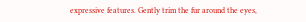expressive features. Gently trim the fur around the eyes,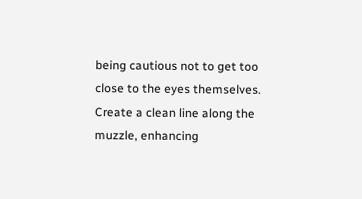being cautious not to get too close to the eyes themselves. Create a clean line along the muzzle, enhancing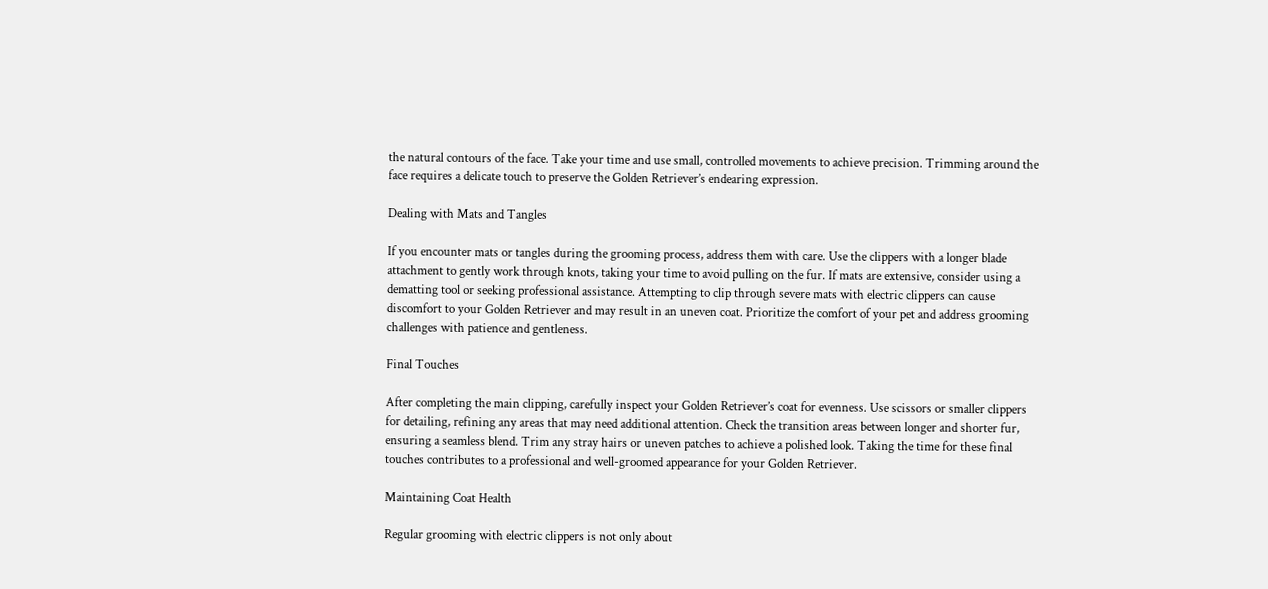the natural contours of the face. Take your time and use small, controlled movements to achieve precision. Trimming around the face requires a delicate touch to preserve the Golden Retriever’s endearing expression.

Dealing with Mats and Tangles

If you encounter mats or tangles during the grooming process, address them with care. Use the clippers with a longer blade attachment to gently work through knots, taking your time to avoid pulling on the fur. If mats are extensive, consider using a dematting tool or seeking professional assistance. Attempting to clip through severe mats with electric clippers can cause discomfort to your Golden Retriever and may result in an uneven coat. Prioritize the comfort of your pet and address grooming challenges with patience and gentleness.

Final Touches

After completing the main clipping, carefully inspect your Golden Retriever’s coat for evenness. Use scissors or smaller clippers for detailing, refining any areas that may need additional attention. Check the transition areas between longer and shorter fur, ensuring a seamless blend. Trim any stray hairs or uneven patches to achieve a polished look. Taking the time for these final touches contributes to a professional and well-groomed appearance for your Golden Retriever.

Maintaining Coat Health

Regular grooming with electric clippers is not only about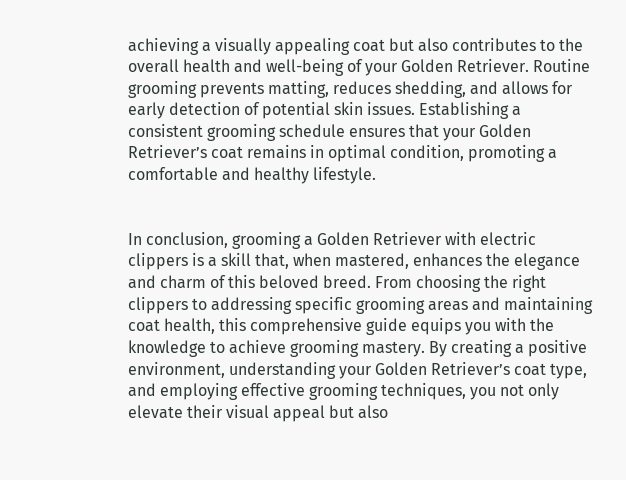achieving a visually appealing coat but also contributes to the overall health and well-being of your Golden Retriever. Routine grooming prevents matting, reduces shedding, and allows for early detection of potential skin issues. Establishing a consistent grooming schedule ensures that your Golden Retriever’s coat remains in optimal condition, promoting a comfortable and healthy lifestyle.


In conclusion, grooming a Golden Retriever with electric clippers is a skill that, when mastered, enhances the elegance and charm of this beloved breed. From choosing the right clippers to addressing specific grooming areas and maintaining coat health, this comprehensive guide equips you with the knowledge to achieve grooming mastery. By creating a positive environment, understanding your Golden Retriever’s coat type, and employing effective grooming techniques, you not only elevate their visual appeal but also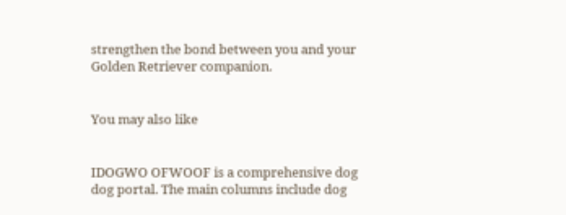strengthen the bond between you and your Golden Retriever companion.


You may also like


IDOGWO OFWOOF is a comprehensive dog dog portal. The main columns include dog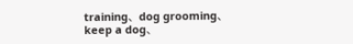training、dog grooming、keep a dog、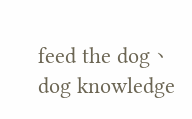feed the dog、dog knowledge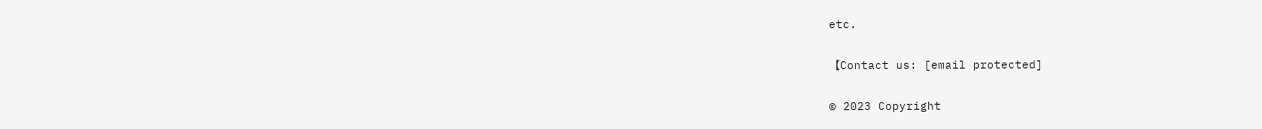etc.

【Contact us: [email protected]

© 2023 Copyright